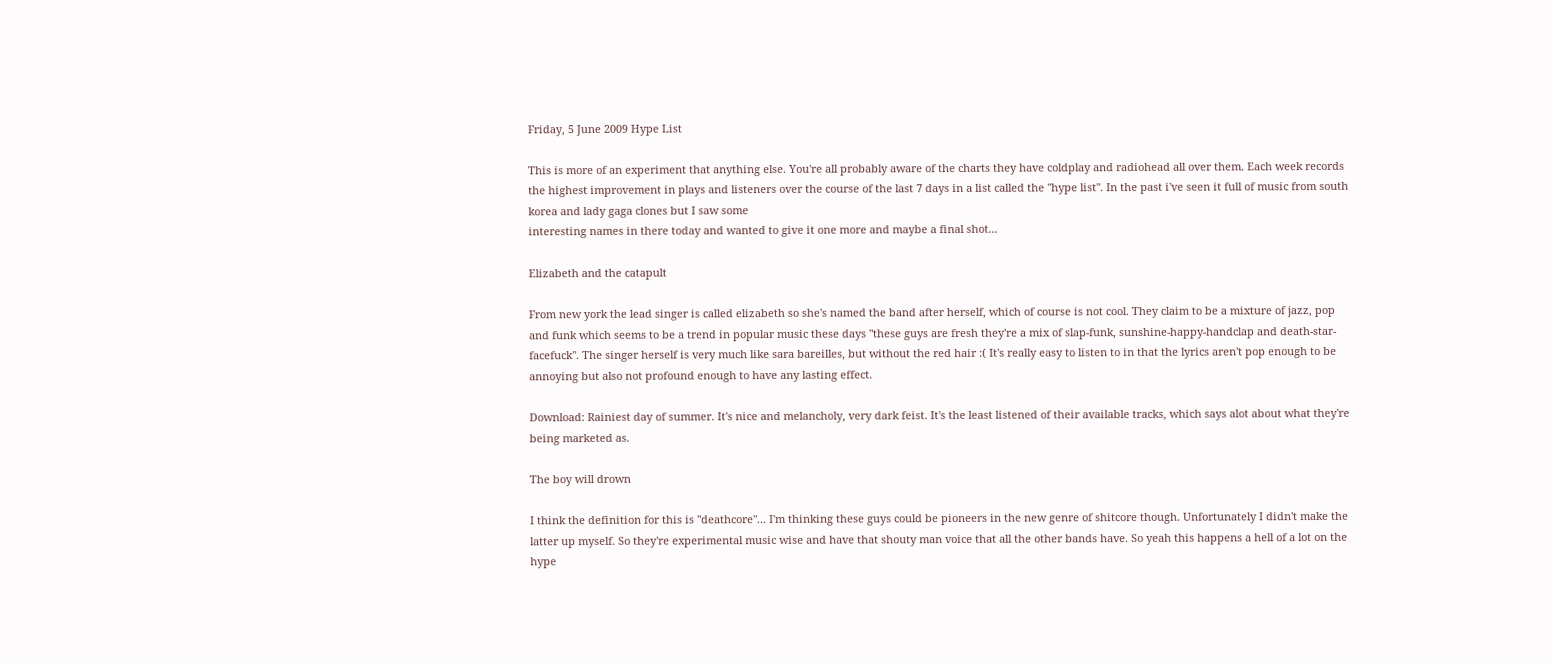Friday, 5 June 2009 Hype List

This is more of an experiment that anything else. You're all probably aware of the charts they have coldplay and radiohead all over them. Each week records the highest improvement in plays and listeners over the course of the last 7 days in a list called the "hype list". In the past i've seen it full of music from south korea and lady gaga clones but I saw some
interesting names in there today and wanted to give it one more and maybe a final shot...

Elizabeth and the catapult

From new york the lead singer is called elizabeth so she's named the band after herself, which of course is not cool. They claim to be a mixture of jazz, pop and funk which seems to be a trend in popular music these days "these guys are fresh they're a mix of slap-funk, sunshine-happy-handclap and death-star-facefuck". The singer herself is very much like sara bareilles, but without the red hair :( It's really easy to listen to in that the lyrics aren't pop enough to be annoying but also not profound enough to have any lasting effect.

Download: Rainiest day of summer. It's nice and melancholy, very dark feist. It's the least listened of their available tracks, which says alot about what they're being marketed as.

The boy will drown

I think the definition for this is "deathcore"... I'm thinking these guys could be pioneers in the new genre of shitcore though. Unfortunately I didn't make the latter up myself. So they're experimental music wise and have that shouty man voice that all the other bands have. So yeah this happens a hell of a lot on the hype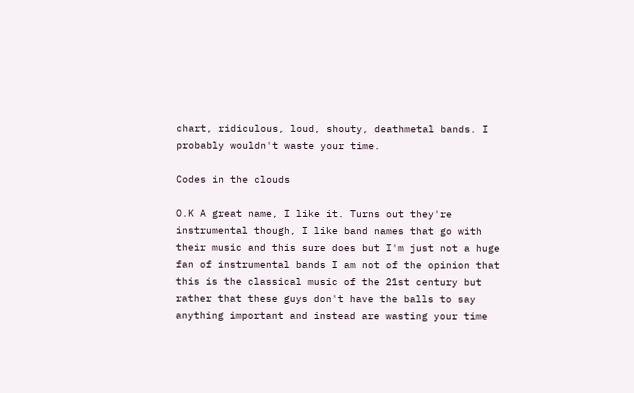chart, ridiculous, loud, shouty, deathmetal bands. I probably wouldn't waste your time.

Codes in the clouds

O.K A great name, I like it. Turns out they're instrumental though, I like band names that go with their music and this sure does but I'm just not a huge fan of instrumental bands I am not of the opinion that this is the classical music of the 21st century but rather that these guys don't have the balls to say anything important and instead are wasting your time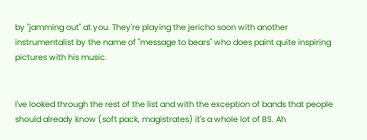by "jamming out" at you. They're playing the jericho soon with another instrumentalist by the name of "message to bears" who does paint quite inspiring pictures with his music.


I've looked through the rest of the list and with the exception of bands that people should already know (soft pack, magistrates) it's a whole lot of BS. Ah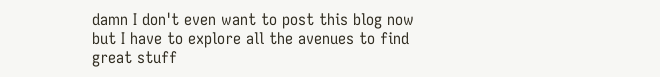damn I don't even want to post this blog now but I have to explore all the avenues to find great stuff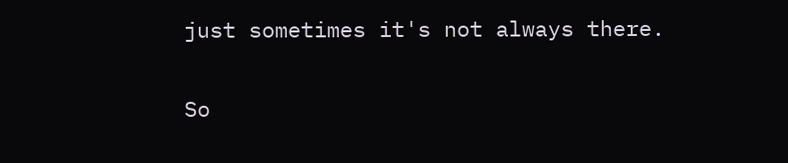just sometimes it's not always there.

So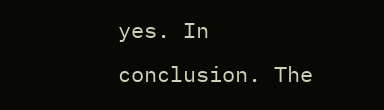yes. In conclusion. The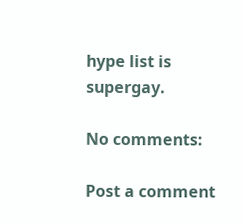hype list is supergay.

No comments:

Post a comment